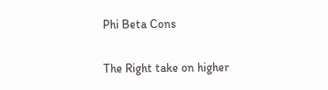Phi Beta Cons

The Right take on higher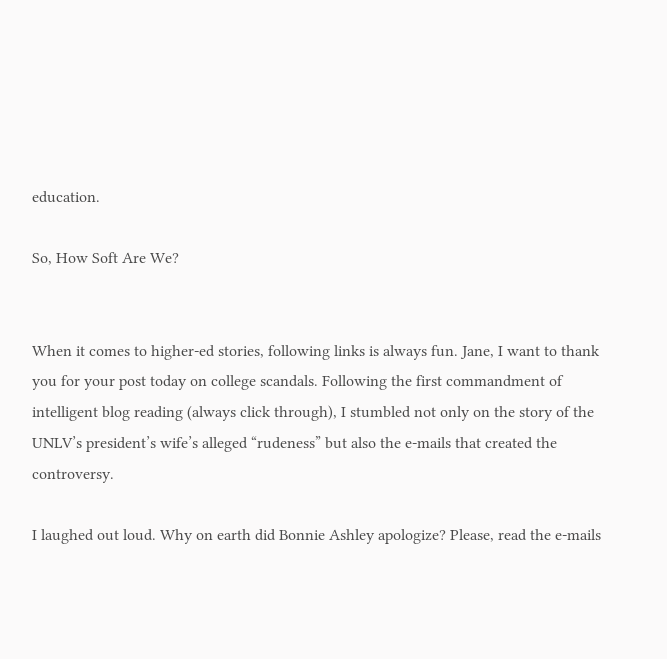education.

So, How Soft Are We?


When it comes to higher-ed stories, following links is always fun. Jane, I want to thank you for your post today on college scandals. Following the first commandment of intelligent blog reading (always click through), I stumbled not only on the story of the UNLV’s president’s wife’s alleged “rudeness” but also the e-mails that created the controversy.

I laughed out loud. Why on earth did Bonnie Ashley apologize? Please, read the e-mails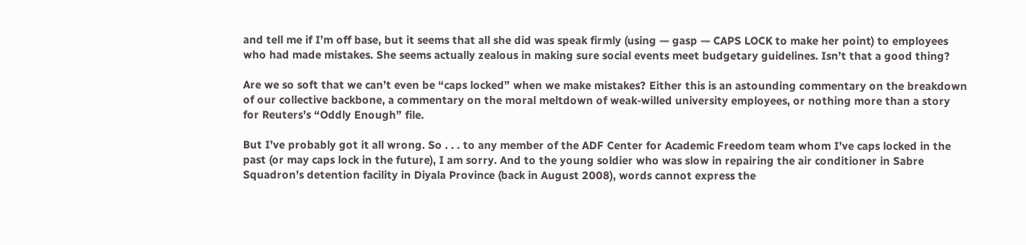and tell me if I’m off base, but it seems that all she did was speak firmly (using — gasp — CAPS LOCK to make her point) to employees who had made mistakes. She seems actually zealous in making sure social events meet budgetary guidelines. Isn’t that a good thing?

Are we so soft that we can’t even be “caps locked” when we make mistakes? Either this is an astounding commentary on the breakdown of our collective backbone, a commentary on the moral meltdown of weak-willed university employees, or nothing more than a story for Reuters’s “Oddly Enough” file.

But I’ve probably got it all wrong. So . . . to any member of the ADF Center for Academic Freedom team whom I’ve caps locked in the past (or may caps lock in the future), I am sorry. And to the young soldier who was slow in repairing the air conditioner in Sabre Squadron’s detention facility in Diyala Province (back in August 2008), words cannot express the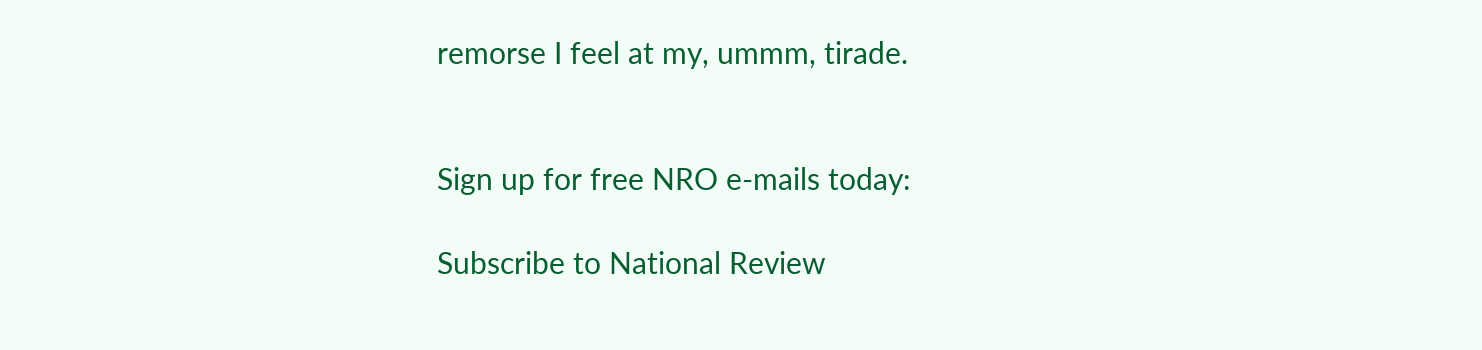remorse I feel at my, ummm, tirade.


Sign up for free NRO e-mails today:

Subscribe to National Review